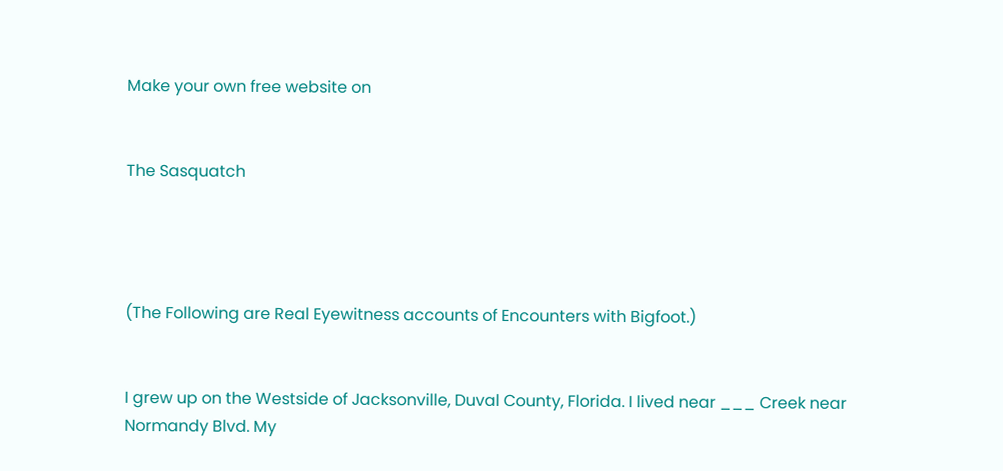Make your own free website on


The Sasquatch




(The Following are Real Eyewitness accounts of Encounters with Bigfoot.)


I grew up on the Westside of Jacksonville, Duval County, Florida. I lived near ___ Creek near Normandy Blvd. My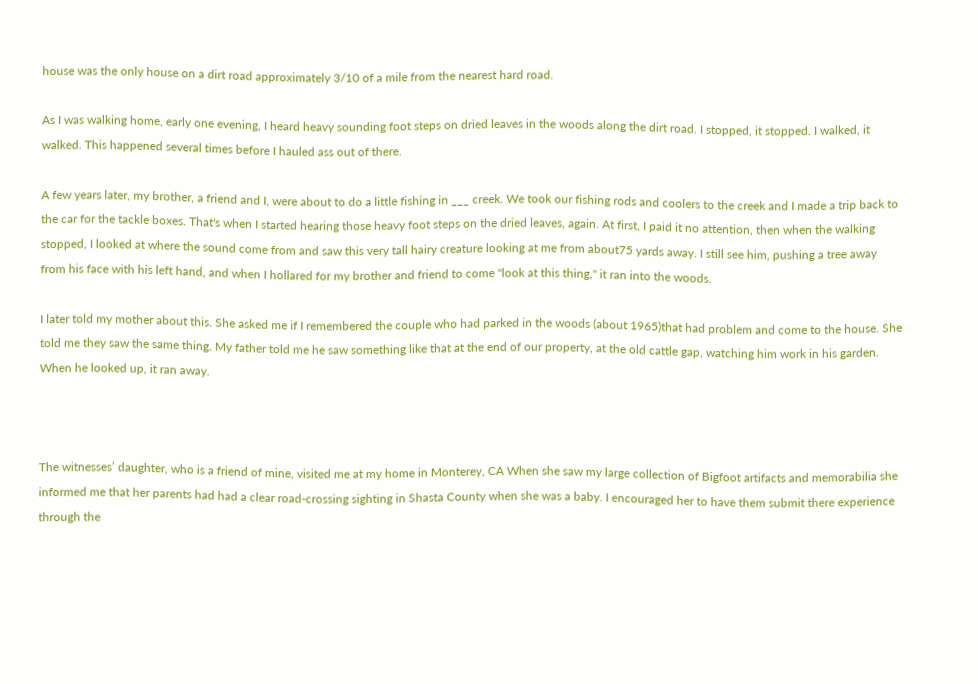house was the only house on a dirt road approximately 3/10 of a mile from the nearest hard road.

As I was walking home, early one evening, I heard heavy sounding foot steps on dried leaves in the woods along the dirt road. I stopped, it stopped. I walked, it walked. This happened several times before I hauled ass out of there.

A few years later, my brother, a friend and I, were about to do a little fishing in ___ creek. We took our fishing rods and coolers to the creek and I made a trip back to the car for the tackle boxes. That's when I started hearing those heavy foot steps on the dried leaves, again. At first, I paid it no attention, then when the walking stopped, I looked at where the sound come from and saw this very tall hairy creature looking at me from about75 yards away. I still see him, pushing a tree away from his face with his left hand, and when I hollared for my brother and friend to come "look at this thing," it ran into the woods.

I later told my mother about this. She asked me if I remembered the couple who had parked in the woods (about 1965)that had problem and come to the house. She told me they saw the same thing. My father told me he saw something like that at the end of our property, at the old cattle gap, watching him work in his garden. When he looked up, it ran away.



The witnesses’ daughter, who is a friend of mine, visited me at my home in Monterey, CA When she saw my large collection of Bigfoot artifacts and memorabilia she informed me that her parents had had a clear road-crossing sighting in Shasta County when she was a baby. I encouraged her to have them submit there experience through the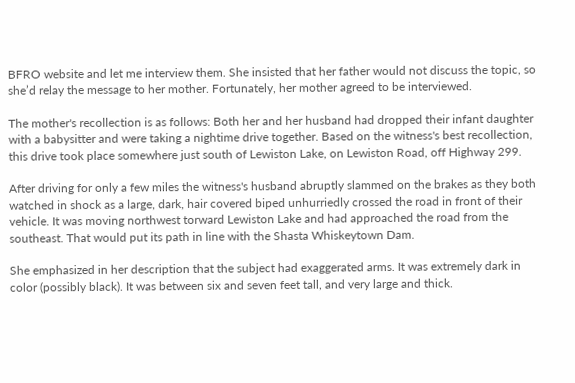BFRO website and let me interview them. She insisted that her father would not discuss the topic, so she’d relay the message to her mother. Fortunately, her mother agreed to be interviewed.

The mother's recollection is as follows: Both her and her husband had dropped their infant daughter with a babysitter and were taking a nightime drive together. Based on the witness's best recollection, this drive took place somewhere just south of Lewiston Lake, on Lewiston Road, off Highway 299.

After driving for only a few miles the witness's husband abruptly slammed on the brakes as they both watched in shock as a large, dark, hair covered biped unhurriedly crossed the road in front of their vehicle. It was moving northwest torward Lewiston Lake and had approached the road from the southeast. That would put its path in line with the Shasta Whiskeytown Dam.

She emphasized in her description that the subject had exaggerated arms. It was extremely dark in color (possibly black). It was between six and seven feet tall, and very large and thick.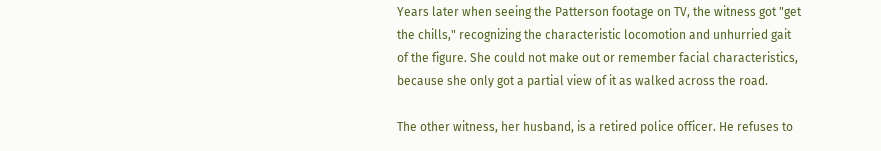Years later when seeing the Patterson footage on TV, the witness got "get the chills," recognizing the characteristic locomotion and unhurried gait of the figure. She could not make out or remember facial characteristics, because she only got a partial view of it as walked across the road.

The other witness, her husband, is a retired police officer. He refuses to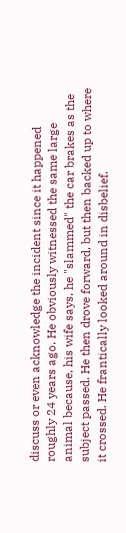discuss or even acknowledge the incident since it happened roughly 24 years ago. He obviously witnessed the same large animal because, his wife says, he "slammed" the car brakes as the subject passed. He then drove forward, but then backed up to where it crossed. He frantically looked around in disbelief.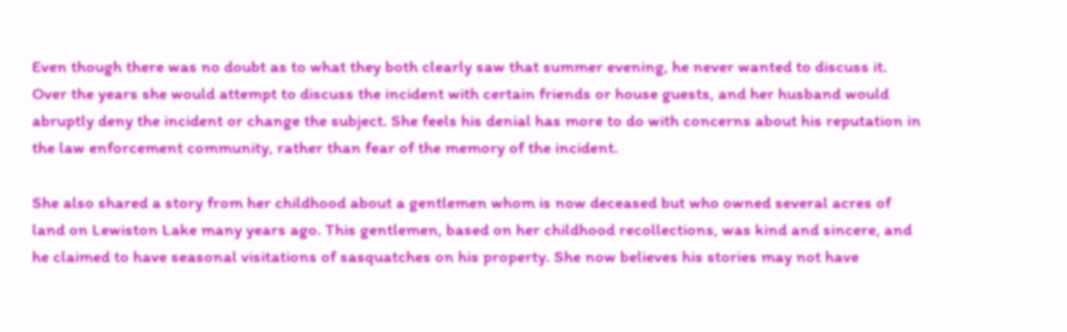Even though there was no doubt as to what they both clearly saw that summer evening, he never wanted to discuss it. Over the years she would attempt to discuss the incident with certain friends or house guests, and her husband would abruptly deny the incident or change the subject. She feels his denial has more to do with concerns about his reputation in the law enforcement community, rather than fear of the memory of the incident.

She also shared a story from her childhood about a gentlemen whom is now deceased but who owned several acres of land on Lewiston Lake many years ago. This gentlemen, based on her childhood recollections, was kind and sincere, and he claimed to have seasonal visitations of sasquatches on his property. She now believes his stories may not have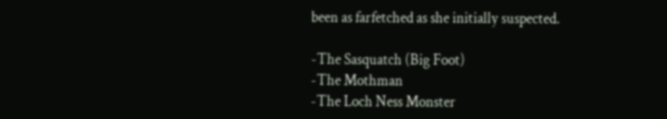been as farfetched as she initially suspected.

-The Sasquatch (Big Foot)
-The Mothman
-The Loch Ness Monster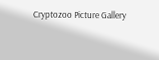Cryptozoo Picture Gallery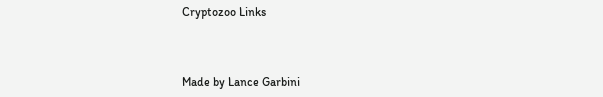Cryptozoo Links



Made by Lance Garbini